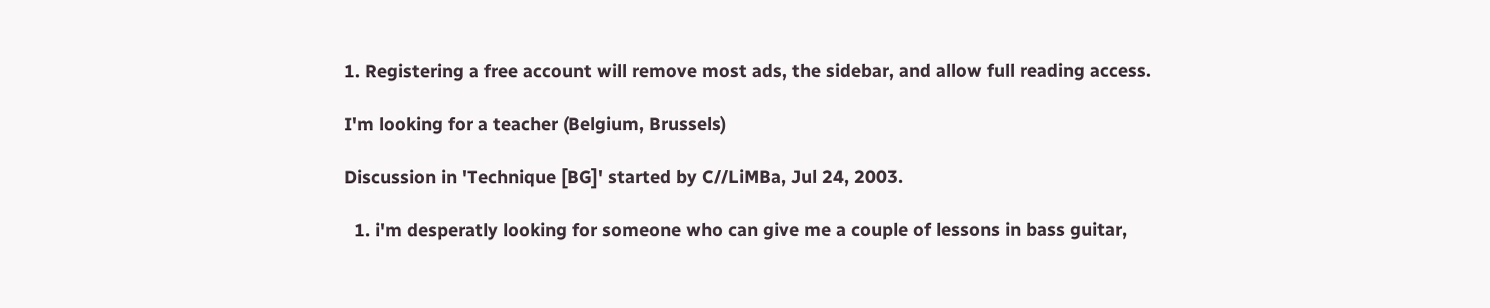1. Registering a free account will remove most ads, the sidebar, and allow full reading access.

I'm looking for a teacher (Belgium, Brussels)

Discussion in 'Technique [BG]' started by C//LiMBa, Jul 24, 2003.

  1. i'm desperatly looking for someone who can give me a couple of lessons in bass guitar,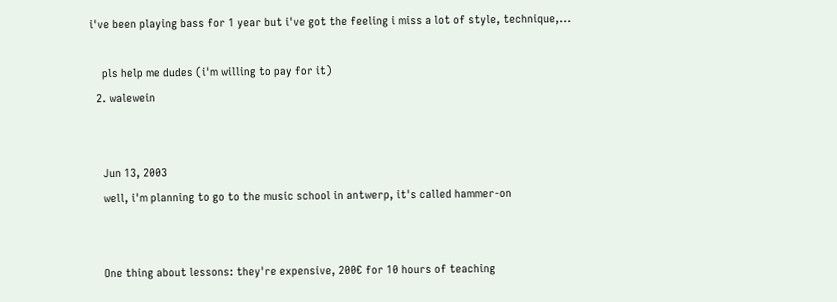i've been playing bass for 1 year but i've got the feeling i miss a lot of style, technique,...

    pls help me dudes (i'm willing to pay for it)
  2. walewein


    Jun 13, 2003
    well, i'm planning to go to the music school in antwerp, it's called hammer-on


    One thing about lessons: they're expensive, 200€ for 10 hours of teaching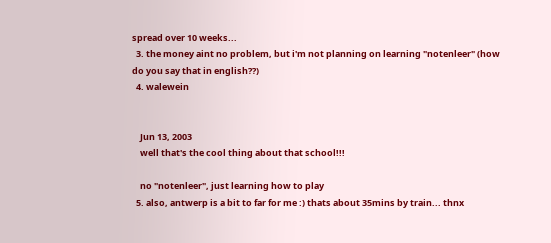spread over 10 weeks...
  3. the money aint no problem, but i'm not planning on learning "notenleer" (how do you say that in english??)
  4. walewein


    Jun 13, 2003
    well that's the cool thing about that school!!!

    no "notenleer", just learning how to play
  5. also, antwerp is a bit to far for me :) thats about 35mins by train... thnx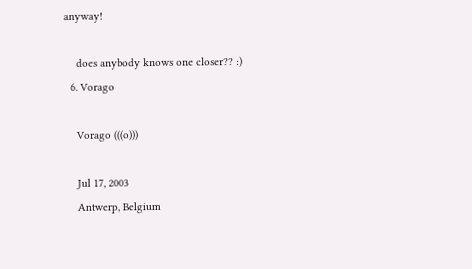anyway!

    does anybody knows one closer?? :)
  6. Vorago

    Vorago (((o)))

    Jul 17, 2003
    Antwerp, Belgium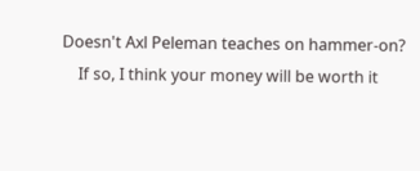Doesn't Axl Peleman teaches on hammer-on?
    If so, I think your money will be worth it